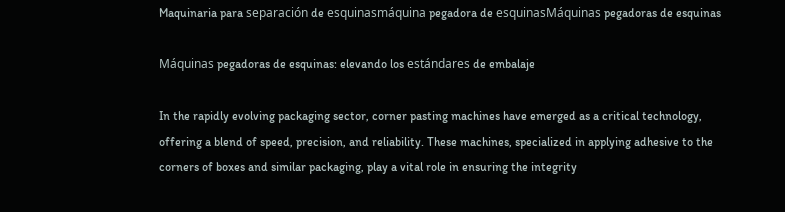Maquinaria para separación de esquinasmáquina pegadora de esquinasMáquinas pegadoras de esquinas

Máquinas pegadoras de esquinas: elevando los estándares de embalaje

In the rapidly evolving packaging sector, corner pasting machines have emerged as a critical technology, offering a blend of speed, precision, and reliability. These machines, specialized in applying adhesive to the corners of boxes and similar packaging, play a vital role in ensuring the integrity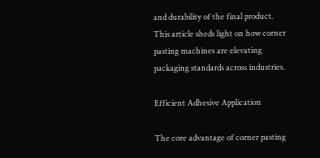and durability of the final product. This article sheds light on how corner pasting machines are elevating packaging standards across industries.

Efficient Adhesive Application

The core advantage of corner pasting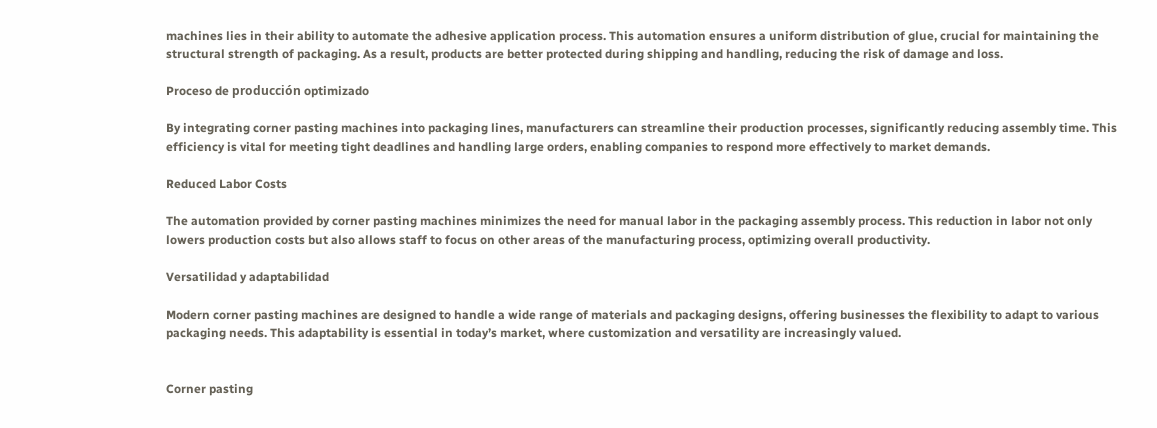machines lies in their ability to automate the adhesive application process. This automation ensures a uniform distribution of glue, crucial for maintaining the structural strength of packaging. As a result, products are better protected during shipping and handling, reducing the risk of damage and loss.

Proceso de producción optimizado

By integrating corner pasting machines into packaging lines, manufacturers can streamline their production processes, significantly reducing assembly time. This efficiency is vital for meeting tight deadlines and handling large orders, enabling companies to respond more effectively to market demands.

Reduced Labor Costs

The automation provided by corner pasting machines minimizes the need for manual labor in the packaging assembly process. This reduction in labor not only lowers production costs but also allows staff to focus on other areas of the manufacturing process, optimizing overall productivity.

Versatilidad y adaptabilidad

Modern corner pasting machines are designed to handle a wide range of materials and packaging designs, offering businesses the flexibility to adapt to various packaging needs. This adaptability is essential in today’s market, where customization and versatility are increasingly valued.


Corner pasting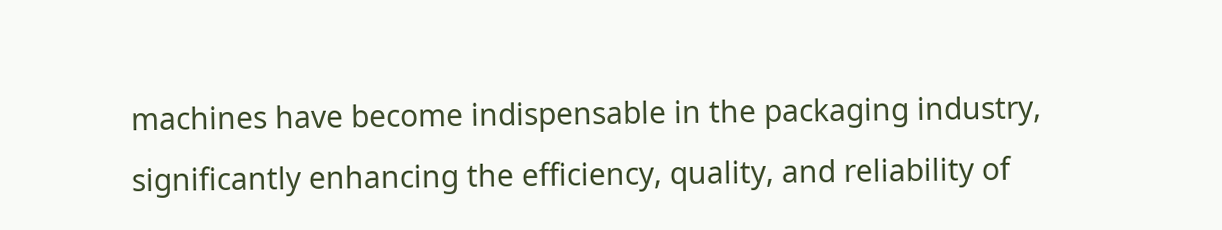machines have become indispensable in the packaging industry, significantly enhancing the efficiency, quality, and reliability of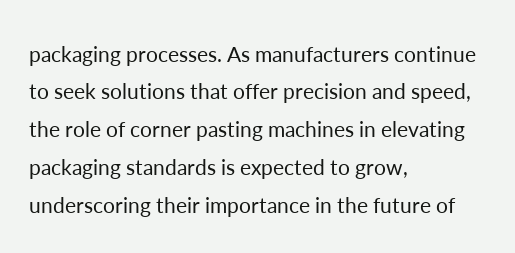packaging processes. As manufacturers continue to seek solutions that offer precision and speed, the role of corner pasting machines in elevating packaging standards is expected to grow, underscoring their importance in the future of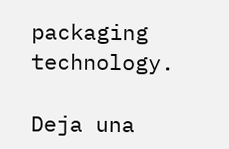packaging technology.

Deja una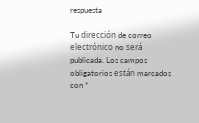respuesta

Tu dirección de correo electrónico no será publicada. Los campos obligatorios están marcados con *